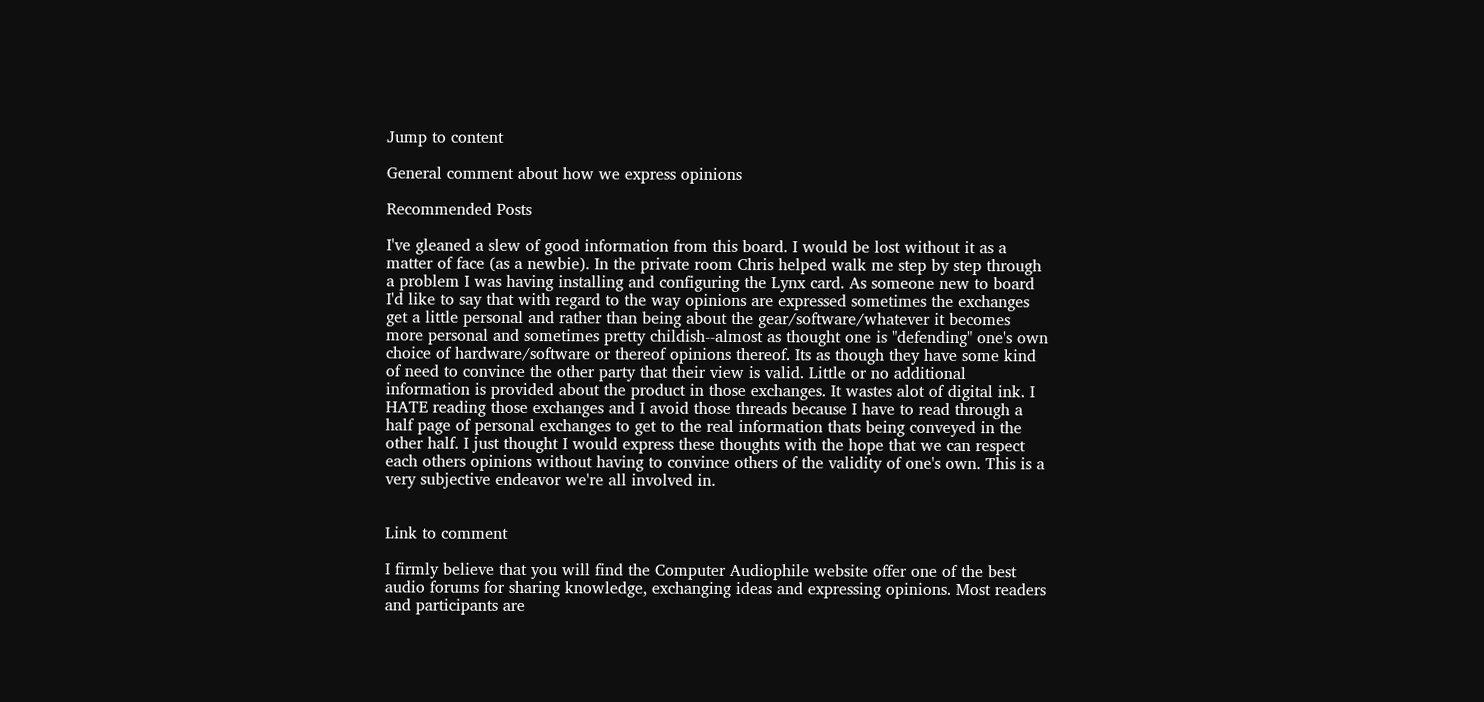Jump to content

General comment about how we express opinions

Recommended Posts

I've gleaned a slew of good information from this board. I would be lost without it as a matter of face (as a newbie). In the private room Chris helped walk me step by step through a problem I was having installing and configuring the Lynx card. As someone new to board I'd like to say that with regard to the way opinions are expressed sometimes the exchanges get a little personal and rather than being about the gear/software/whatever it becomes more personal and sometimes pretty childish--almost as thought one is "defending" one's own choice of hardware/software or thereof opinions thereof. Its as though they have some kind of need to convince the other party that their view is valid. Little or no additional information is provided about the product in those exchanges. It wastes alot of digital ink. I HATE reading those exchanges and I avoid those threads because I have to read through a half page of personal exchanges to get to the real information thats being conveyed in the other half. I just thought I would express these thoughts with the hope that we can respect each others opinions without having to convince others of the validity of one's own. This is a very subjective endeavor we're all involved in.


Link to comment

I firmly believe that you will find the Computer Audiophile website offer one of the best audio forums for sharing knowledge, exchanging ideas and expressing opinions. Most readers and participants are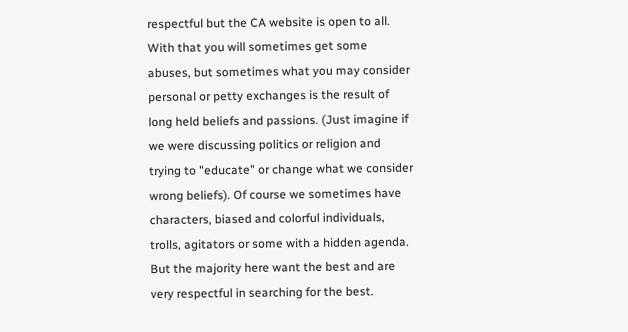respectful but the CA website is open to all. With that you will sometimes get some abuses, but sometimes what you may consider personal or petty exchanges is the result of long held beliefs and passions. (Just imagine if we were discussing politics or religion and trying to "educate" or change what we consider wrong beliefs). Of course we sometimes have characters, biased and colorful individuals, trolls, agitators or some with a hidden agenda. But the majority here want the best and are very respectful in searching for the best.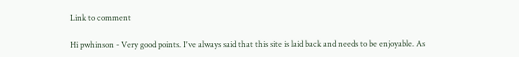Link to comment

Hi pwhinson - Very good points. I've always said that this site is laid back and needs to be enjoyable. As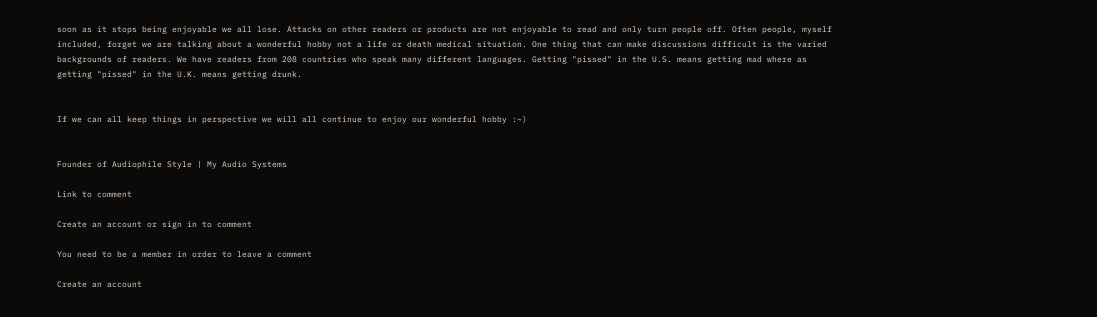soon as it stops being enjoyable we all lose. Attacks on other readers or products are not enjoyable to read and only turn people off. Often people, myself included, forget we are talking about a wonderful hobby not a life or death medical situation. One thing that can make discussions difficult is the varied backgrounds of readers. We have readers from 208 countries who speak many different languages. Getting "pissed" in the U.S. means getting mad where as getting "pissed" in the U.K. means getting drunk.


If we can all keep things in perspective we will all continue to enjoy our wonderful hobby :~)


Founder of Audiophile Style | My Audio Systems

Link to comment

Create an account or sign in to comment

You need to be a member in order to leave a comment

Create an account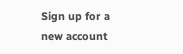Sign up for a new account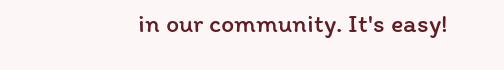in our community. It's easy!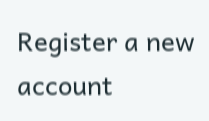Register a new account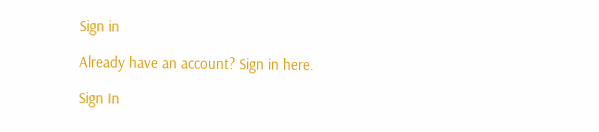Sign in

Already have an account? Sign in here.

Sign In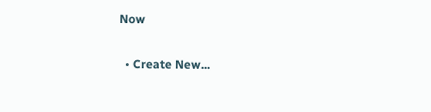Now

  • Create New...